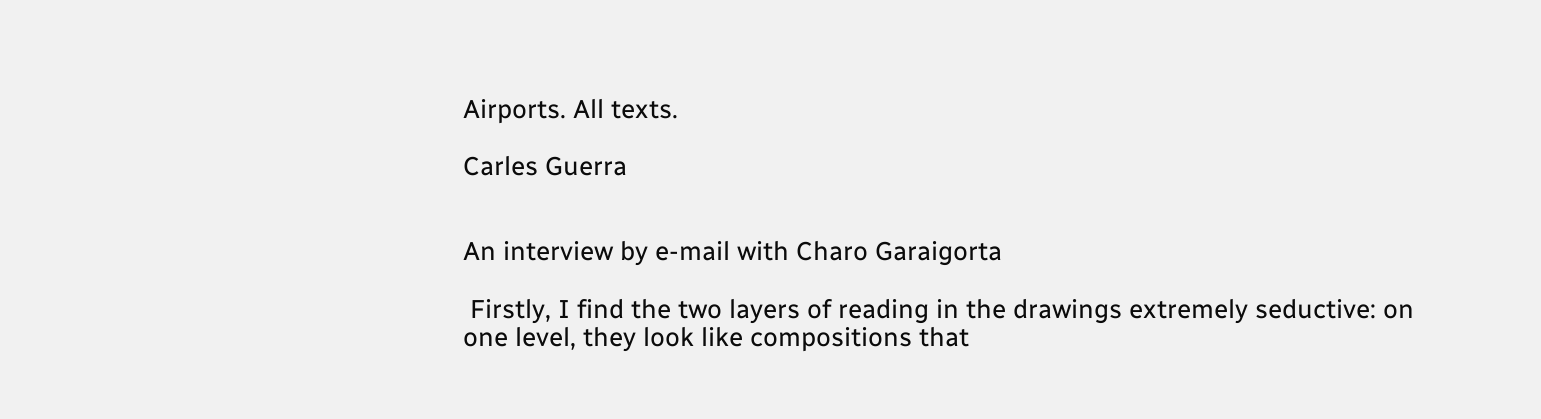Airports. All texts.

Carles Guerra


An interview by e-mail with Charo Garaigorta

 Firstly, I find the two layers of reading in the drawings extremely seductive: on one level, they look like compositions that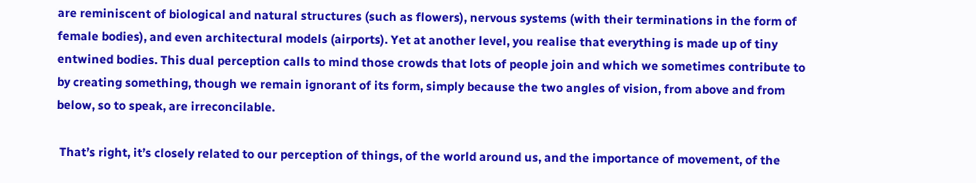are reminiscent of biological and natural structures (such as flowers), nervous systems (with their terminations in the form of female bodies), and even architectural models (airports). Yet at another level, you realise that everything is made up of tiny entwined bodies. This dual perception calls to mind those crowds that lots of people join and which we sometimes contribute to by creating something, though we remain ignorant of its form, simply because the two angles of vision, from above and from below, so to speak, are irreconcilable.

 That’s right, it’s closely related to our perception of things, of the world around us, and the importance of movement, of the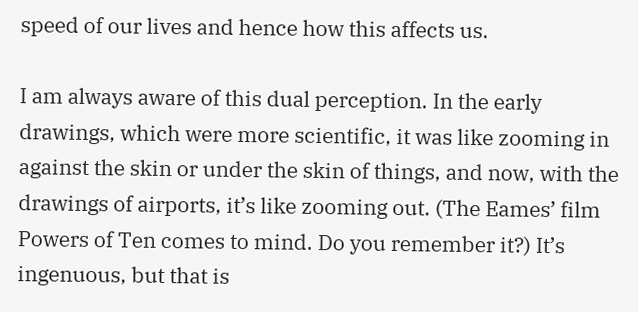speed of our lives and hence how this affects us.

I am always aware of this dual perception. In the early drawings, which were more scientific, it was like zooming in against the skin or under the skin of things, and now, with the drawings of airports, it’s like zooming out. (The Eames’ film Powers of Ten comes to mind. Do you remember it?) It’s ingenuous, but that is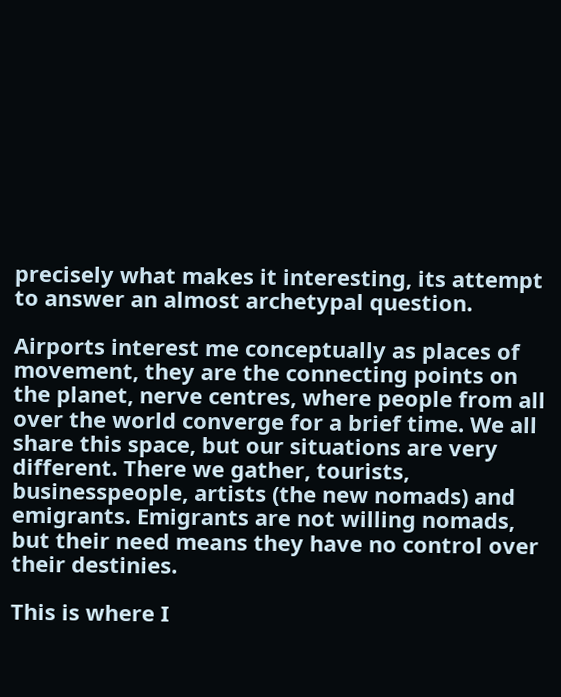precisely what makes it interesting, its attempt to answer an almost archetypal question.

Airports interest me conceptually as places of movement, they are the connecting points on the planet, nerve centres, where people from all over the world converge for a brief time. We all share this space, but our situations are very different. There we gather, tourists, businesspeople, artists (the new nomads) and emigrants. Emigrants are not willing nomads, but their need means they have no control over their destinies.

This is where I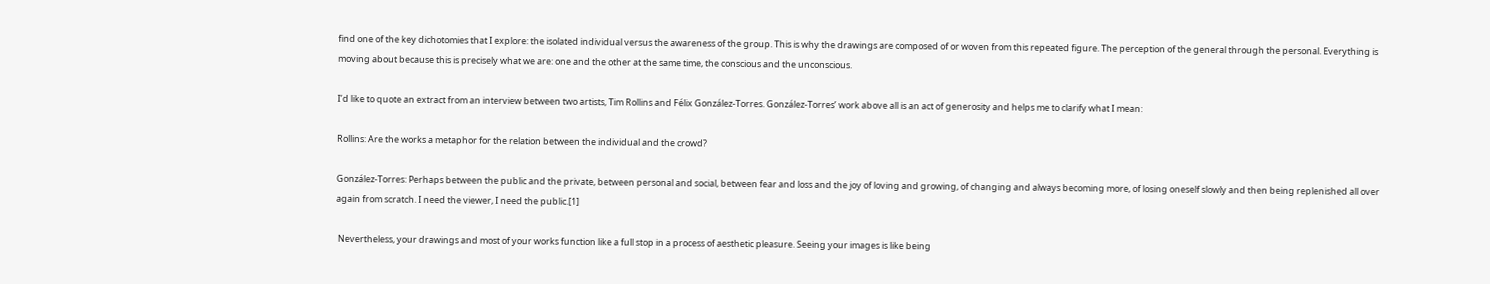find one of the key dichotomies that I explore: the isolated individual versus the awareness of the group. This is why the drawings are composed of or woven from this repeated figure. The perception of the general through the personal. Everything is moving about because this is precisely what we are: one and the other at the same time, the conscious and the unconscious.

I’d like to quote an extract from an interview between two artists, Tim Rollins and Félix González-Torres. González-Torres’ work above all is an act of generosity and helps me to clarify what I mean:

Rollins: Are the works a metaphor for the relation between the individual and the crowd?

González-Torres: Perhaps between the public and the private, between personal and social, between fear and loss and the joy of loving and growing, of changing and always becoming more, of losing oneself slowly and then being replenished all over again from scratch. I need the viewer, I need the public.[1]

 Nevertheless, your drawings and most of your works function like a full stop in a process of aesthetic pleasure. Seeing your images is like being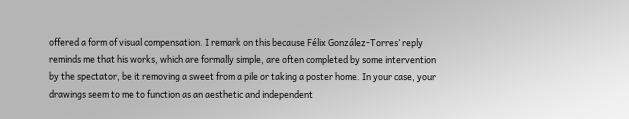offered a form of visual compensation. I remark on this because Félix González-Torres’ reply reminds me that his works, which are formally simple, are often completed by some intervention by the spectator, be it removing a sweet from a pile or taking a poster home. In your case, your drawings seem to me to function as an aesthetic and independent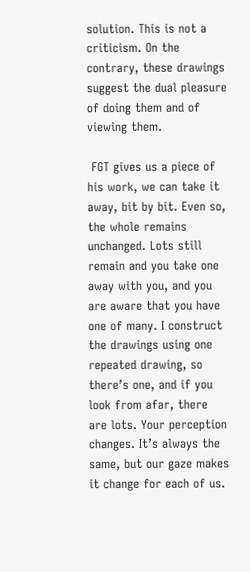solution. This is not a criticism. On the contrary, these drawings suggest the dual pleasure of doing them and of viewing them.

 FGT gives us a piece of his work, we can take it away, bit by bit. Even so, the whole remains unchanged. Lots still remain and you take one away with you, and you are aware that you have one of many. I construct the drawings using one repeated drawing, so there’s one, and if you look from afar, there are lots. Your perception changes. It’s always the same, but our gaze makes it change for each of us.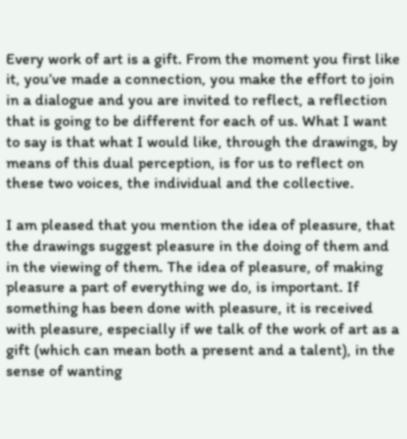Every work of art is a gift. From the moment you first like it, you’ve made a connection, you make the effort to join in a dialogue and you are invited to reflect, a reflection that is going to be different for each of us. What I want to say is that what I would like, through the drawings, by means of this dual perception, is for us to reflect on these two voices, the individual and the collective.

I am pleased that you mention the idea of pleasure, that the drawings suggest pleasure in the doing of them and in the viewing of them. The idea of pleasure, of making pleasure a part of everything we do, is important. If something has been done with pleasure, it is received with pleasure, especially if we talk of the work of art as a gift (which can mean both a present and a talent), in the sense of wanting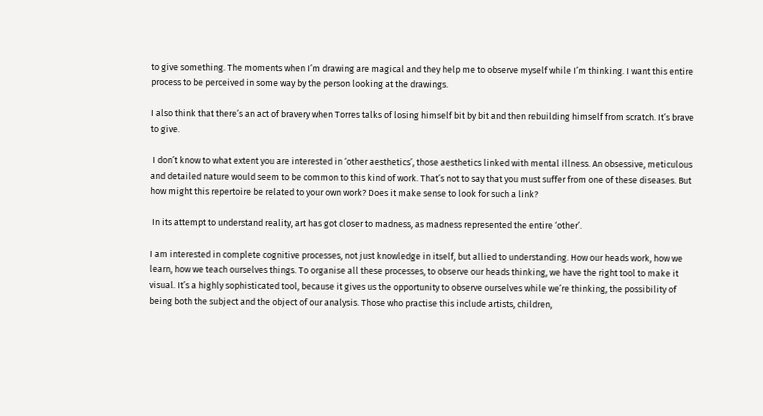to give something. The moments when I’m drawing are magical and they help me to observe myself while I’m thinking. I want this entire process to be perceived in some way by the person looking at the drawings.

I also think that there’s an act of bravery when Torres talks of losing himself bit by bit and then rebuilding himself from scratch. It’s brave to give.

 I don’t know to what extent you are interested in ‘other aesthetics’, those aesthetics linked with mental illness. An obsessive, meticulous and detailed nature would seem to be common to this kind of work. That’s not to say that you must suffer from one of these diseases. But how might this repertoire be related to your own work? Does it make sense to look for such a link?

 In its attempt to understand reality, art has got closer to madness, as madness represented the entire ‘other’.

I am interested in complete cognitive processes, not just knowledge in itself, but allied to understanding. How our heads work, how we learn, how we teach ourselves things. To organise all these processes, to observe our heads thinking, we have the right tool to make it visual. It’s a highly sophisticated tool, because it gives us the opportunity to observe ourselves while we’re thinking, the possibility of being both the subject and the object of our analysis. Those who practise this include artists, children,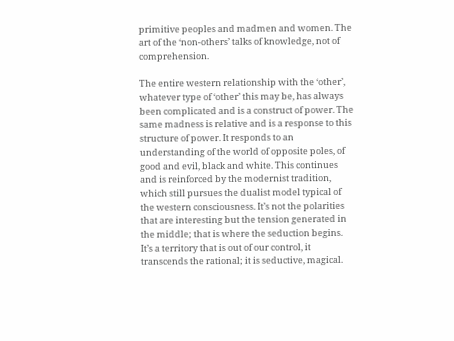primitive peoples and madmen and women. The art of the ‘non-others’ talks of knowledge, not of comprehension.

The entire western relationship with the ‘other’, whatever type of ‘other’ this may be, has always been complicated and is a construct of power. The same madness is relative and is a response to this structure of power. It responds to an understanding of the world of opposite poles, of good and evil, black and white. This continues and is reinforced by the modernist tradition, which still pursues the dualist model typical of the western consciousness. It’s not the polarities that are interesting but the tension generated in the middle; that is where the seduction begins. It’s a territory that is out of our control, it transcends the rational; it is seductive, magical.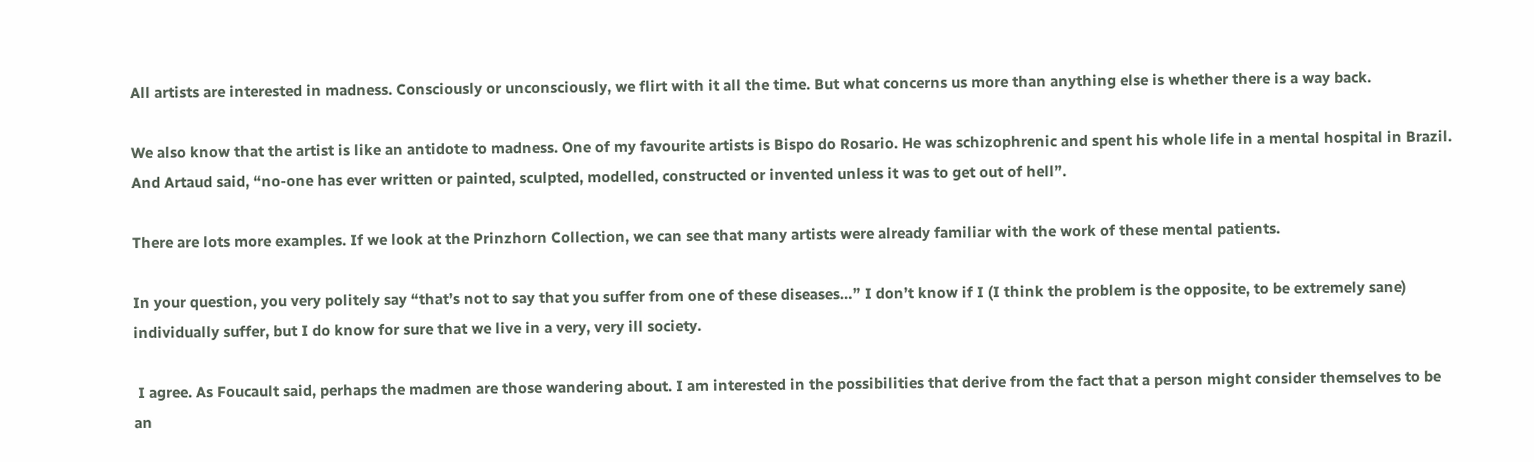All artists are interested in madness. Consciously or unconsciously, we flirt with it all the time. But what concerns us more than anything else is whether there is a way back.

We also know that the artist is like an antidote to madness. One of my favourite artists is Bispo do Rosario. He was schizophrenic and spent his whole life in a mental hospital in Brazil. And Artaud said, “no-one has ever written or painted, sculpted, modelled, constructed or invented unless it was to get out of hell”.

There are lots more examples. If we look at the Prinzhorn Collection, we can see that many artists were already familiar with the work of these mental patients.

In your question, you very politely say “that’s not to say that you suffer from one of these diseases…” I don’t know if I (I think the problem is the opposite, to be extremely sane) individually suffer, but I do know for sure that we live in a very, very ill society.

 I agree. As Foucault said, perhaps the madmen are those wandering about. I am interested in the possibilities that derive from the fact that a person might consider themselves to be an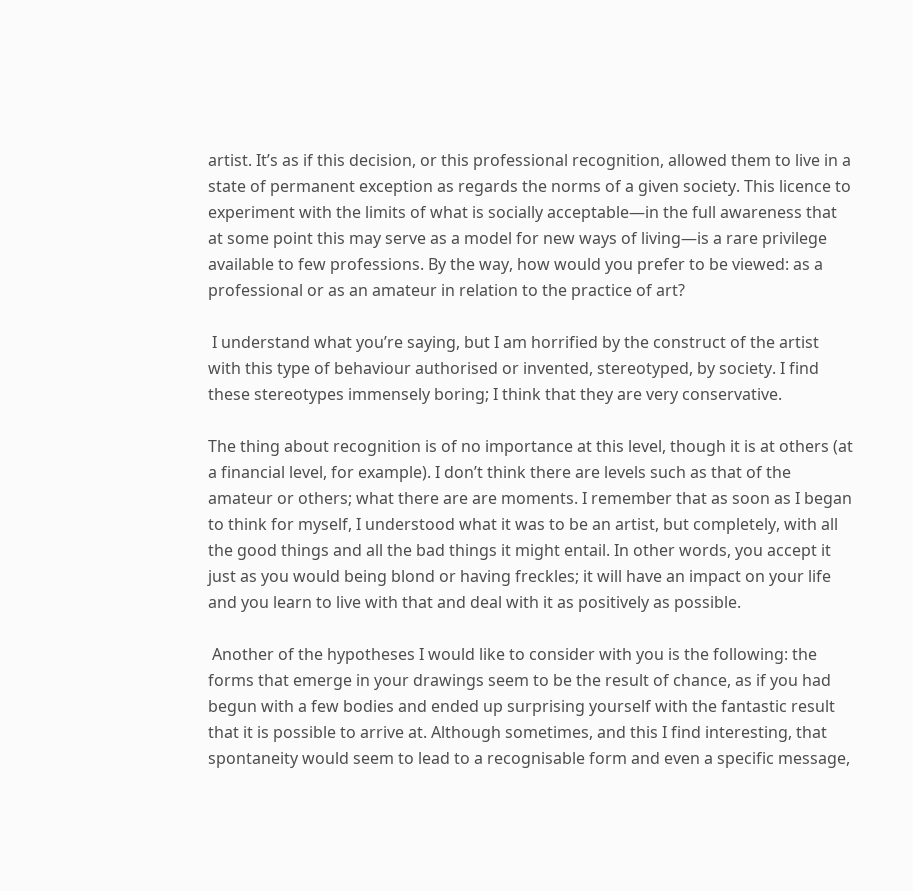artist. It’s as if this decision, or this professional recognition, allowed them to live in a state of permanent exception as regards the norms of a given society. This licence to experiment with the limits of what is socially acceptable—in the full awareness that at some point this may serve as a model for new ways of living—is a rare privilege available to few professions. By the way, how would you prefer to be viewed: as a professional or as an amateur in relation to the practice of art?

 I understand what you’re saying, but I am horrified by the construct of the artist with this type of behaviour authorised or invented, stereotyped, by society. I find these stereotypes immensely boring; I think that they are very conservative.

The thing about recognition is of no importance at this level, though it is at others (at a financial level, for example). I don’t think there are levels such as that of the amateur or others; what there are are moments. I remember that as soon as I began to think for myself, I understood what it was to be an artist, but completely, with all the good things and all the bad things it might entail. In other words, you accept it just as you would being blond or having freckles; it will have an impact on your life and you learn to live with that and deal with it as positively as possible.

 Another of the hypotheses I would like to consider with you is the following: the forms that emerge in your drawings seem to be the result of chance, as if you had begun with a few bodies and ended up surprising yourself with the fantastic result that it is possible to arrive at. Although sometimes, and this I find interesting, that spontaneity would seem to lead to a recognisable form and even a specific message,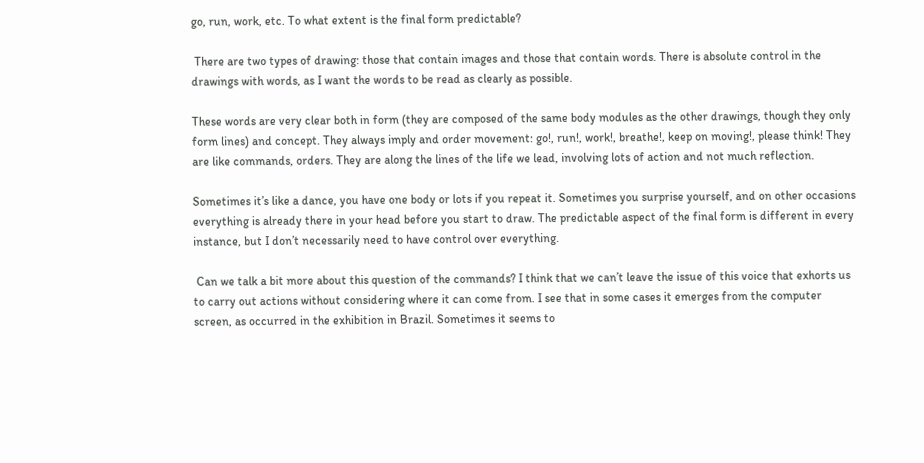go, run, work, etc. To what extent is the final form predictable?

 There are two types of drawing: those that contain images and those that contain words. There is absolute control in the drawings with words, as I want the words to be read as clearly as possible.

These words are very clear both in form (they are composed of the same body modules as the other drawings, though they only form lines) and concept. They always imply and order movement: go!, run!, work!, breathe!, keep on moving!, please think! They are like commands, orders. They are along the lines of the life we lead, involving lots of action and not much reflection.

Sometimes it’s like a dance, you have one body or lots if you repeat it. Sometimes you surprise yourself, and on other occasions everything is already there in your head before you start to draw. The predictable aspect of the final form is different in every instance, but I don’t necessarily need to have control over everything.

 Can we talk a bit more about this question of the commands? I think that we can’t leave the issue of this voice that exhorts us to carry out actions without considering where it can come from. I see that in some cases it emerges from the computer screen, as occurred in the exhibition in Brazil. Sometimes it seems to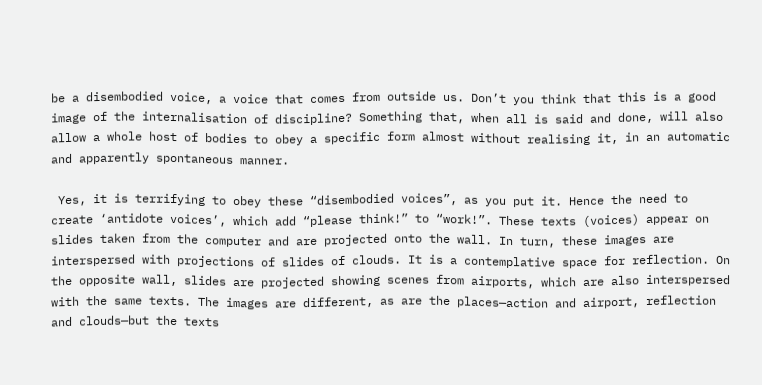be a disembodied voice, a voice that comes from outside us. Don’t you think that this is a good image of the internalisation of discipline? Something that, when all is said and done, will also allow a whole host of bodies to obey a specific form almost without realising it, in an automatic and apparently spontaneous manner.

 Yes, it is terrifying to obey these “disembodied voices”, as you put it. Hence the need to create ‘antidote voices’, which add “please think!” to “work!”. These texts (voices) appear on slides taken from the computer and are projected onto the wall. In turn, these images are interspersed with projections of slides of clouds. It is a contemplative space for reflection. On the opposite wall, slides are projected showing scenes from airports, which are also interspersed with the same texts. The images are different, as are the places—action and airport, reflection and clouds—but the texts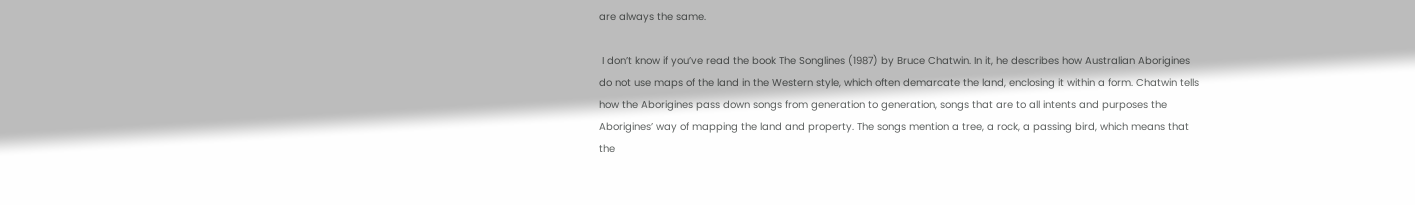are always the same.

 I don’t know if you’ve read the book The Songlines (1987) by Bruce Chatwin. In it, he describes how Australian Aborigines do not use maps of the land in the Western style, which often demarcate the land, enclosing it within a form. Chatwin tells how the Aborigines pass down songs from generation to generation, songs that are to all intents and purposes the Aborigines’ way of mapping the land and property. The songs mention a tree, a rock, a passing bird, which means that the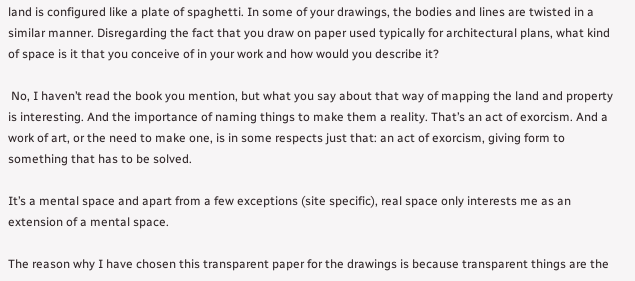land is configured like a plate of spaghetti. In some of your drawings, the bodies and lines are twisted in a similar manner. Disregarding the fact that you draw on paper used typically for architectural plans, what kind of space is it that you conceive of in your work and how would you describe it?

 No, I haven’t read the book you mention, but what you say about that way of mapping the land and property is interesting. And the importance of naming things to make them a reality. That’s an act of exorcism. And a work of art, or the need to make one, is in some respects just that: an act of exorcism, giving form to something that has to be solved.

It’s a mental space and apart from a few exceptions (site specific), real space only interests me as an extension of a mental space.

The reason why I have chosen this transparent paper for the drawings is because transparent things are the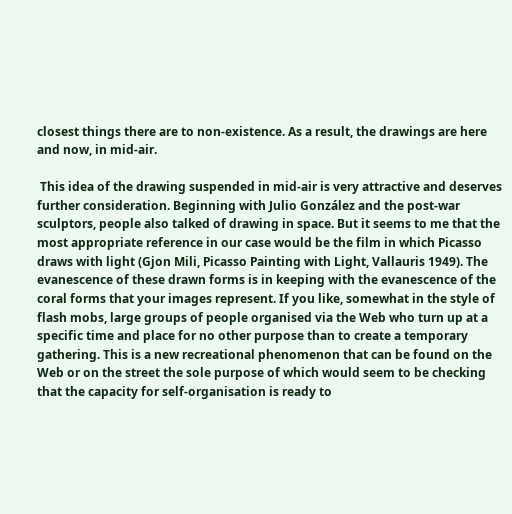closest things there are to non-existence. As a result, the drawings are here and now, in mid-air.

 This idea of the drawing suspended in mid-air is very attractive and deserves further consideration. Beginning with Julio González and the post-war sculptors, people also talked of drawing in space. But it seems to me that the most appropriate reference in our case would be the film in which Picasso draws with light (Gjon Mili, Picasso Painting with Light, Vallauris 1949). The evanescence of these drawn forms is in keeping with the evanescence of the coral forms that your images represent. If you like, somewhat in the style of flash mobs, large groups of people organised via the Web who turn up at a specific time and place for no other purpose than to create a temporary gathering. This is a new recreational phenomenon that can be found on the Web or on the street the sole purpose of which would seem to be checking that the capacity for self-organisation is ready to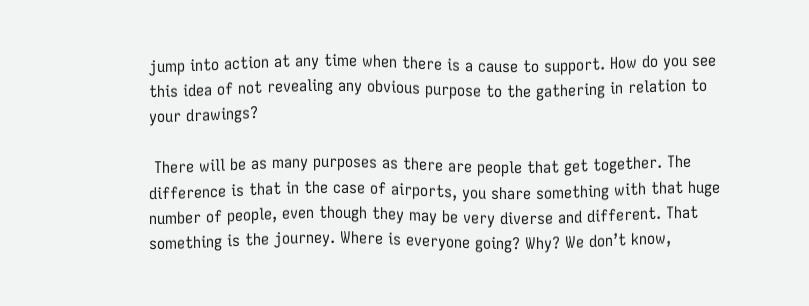jump into action at any time when there is a cause to support. How do you see this idea of not revealing any obvious purpose to the gathering in relation to your drawings?

 There will be as many purposes as there are people that get together. The difference is that in the case of airports, you share something with that huge number of people, even though they may be very diverse and different. That something is the journey. Where is everyone going? Why? We don’t know,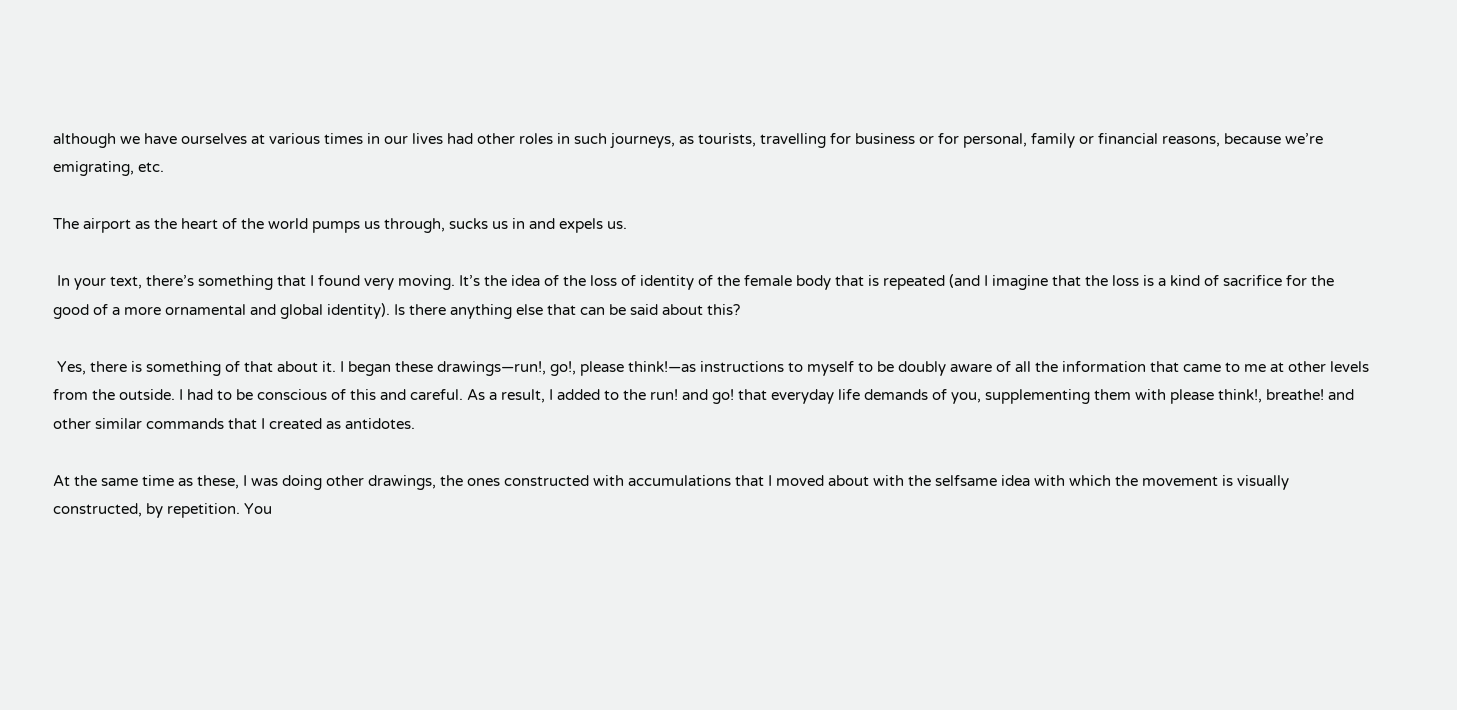although we have ourselves at various times in our lives had other roles in such journeys, as tourists, travelling for business or for personal, family or financial reasons, because we’re emigrating, etc.

The airport as the heart of the world pumps us through, sucks us in and expels us.

 In your text, there’s something that I found very moving. It’s the idea of the loss of identity of the female body that is repeated (and I imagine that the loss is a kind of sacrifice for the good of a more ornamental and global identity). Is there anything else that can be said about this?

 Yes, there is something of that about it. I began these drawings—run!, go!, please think!—as instructions to myself to be doubly aware of all the information that came to me at other levels from the outside. I had to be conscious of this and careful. As a result, I added to the run! and go! that everyday life demands of you, supplementing them with please think!, breathe! and other similar commands that I created as antidotes.

At the same time as these, I was doing other drawings, the ones constructed with accumulations that I moved about with the selfsame idea with which the movement is visually constructed, by repetition. You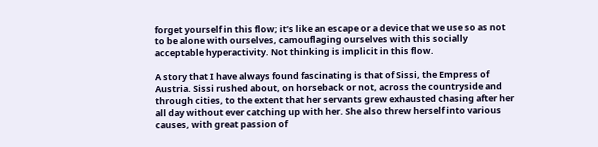forget yourself in this flow; it’s like an escape or a device that we use so as not to be alone with ourselves, camouflaging ourselves with this socially acceptable hyperactivity. Not thinking is implicit in this flow.

A story that I have always found fascinating is that of Sissi, the Empress of Austria. Sissi rushed about, on horseback or not, across the countryside and through cities, to the extent that her servants grew exhausted chasing after her all day without ever catching up with her. She also threw herself into various causes, with great passion of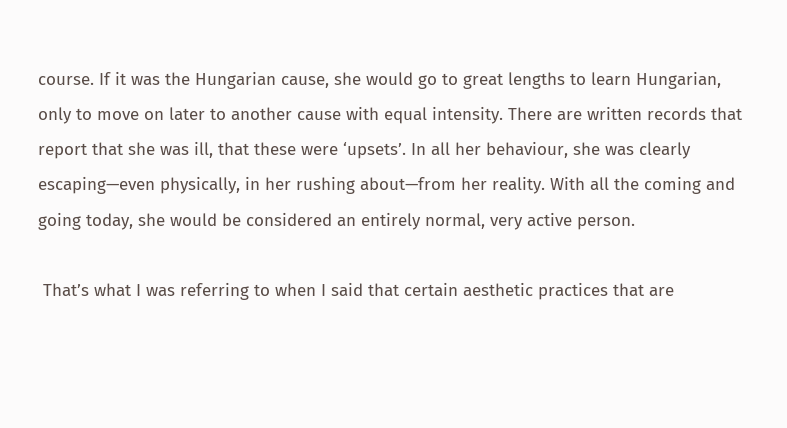course. If it was the Hungarian cause, she would go to great lengths to learn Hungarian, only to move on later to another cause with equal intensity. There are written records that report that she was ill, that these were ‘upsets’. In all her behaviour, she was clearly escaping—even physically, in her rushing about—from her reality. With all the coming and going today, she would be considered an entirely normal, very active person.

 That’s what I was referring to when I said that certain aesthetic practices that are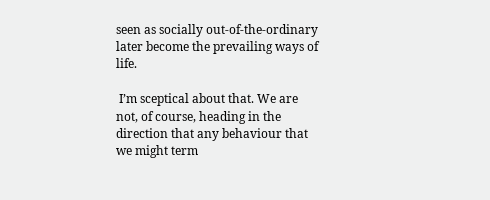seen as socially out-of-the-ordinary later become the prevailing ways of life.

 I’m sceptical about that. We are not, of course, heading in the direction that any behaviour that we might term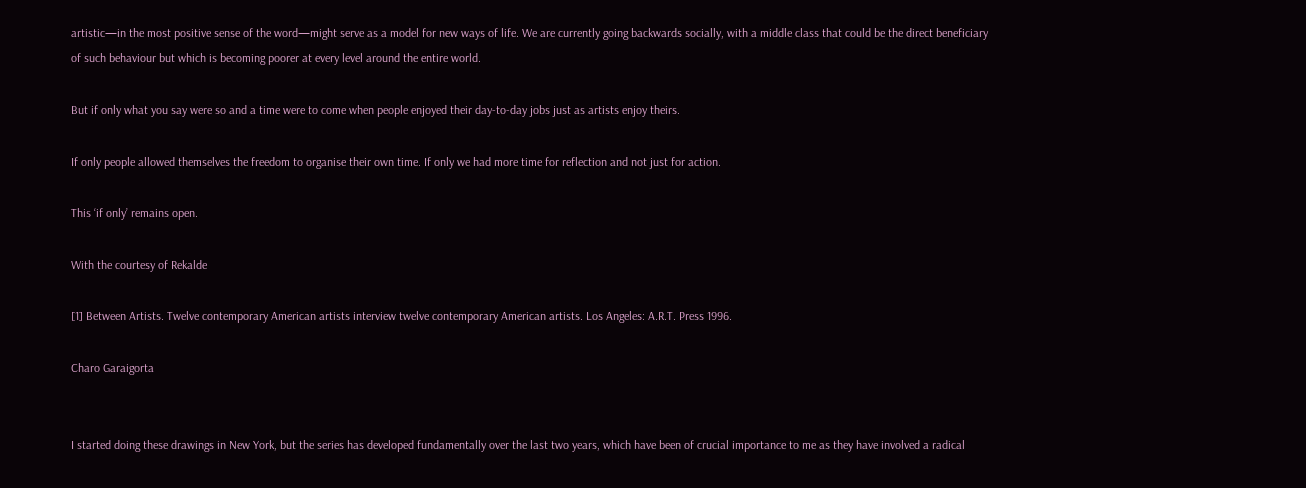artistic—in the most positive sense of the word—might serve as a model for new ways of life. We are currently going backwards socially, with a middle class that could be the direct beneficiary of such behaviour but which is becoming poorer at every level around the entire world.

But if only what you say were so and a time were to come when people enjoyed their day-to-day jobs just as artists enjoy theirs.

If only people allowed themselves the freedom to organise their own time. If only we had more time for reflection and not just for action.

This ‘if only’ remains open.

With the courtesy of Rekalde

[1] Between Artists. Twelve contemporary American artists interview twelve contemporary American artists. Los Angeles: A.R.T. Press 1996.

Charo Garaigorta


I started doing these drawings in New York, but the series has developed fundamentally over the last two years, which have been of crucial importance to me as they have involved a radical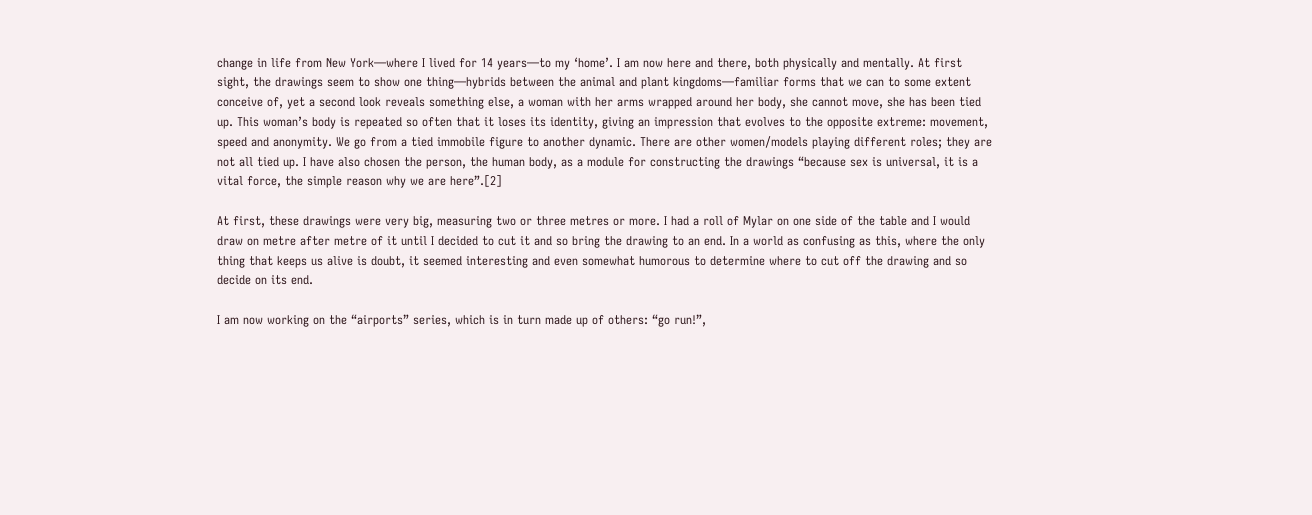change in life from New York—where I lived for 14 years—to my ‘home’. I am now here and there, both physically and mentally. At first sight, the drawings seem to show one thing—hybrids between the animal and plant kingdoms—familiar forms that we can to some extent conceive of, yet a second look reveals something else, a woman with her arms wrapped around her body, she cannot move, she has been tied up. This woman’s body is repeated so often that it loses its identity, giving an impression that evolves to the opposite extreme: movement, speed and anonymity. We go from a tied immobile figure to another dynamic. There are other women/models playing different roles; they are not all tied up. I have also chosen the person, the human body, as a module for constructing the drawings “because sex is universal, it is a vital force, the simple reason why we are here”.[2]

At first, these drawings were very big, measuring two or three metres or more. I had a roll of Mylar on one side of the table and I would draw on metre after metre of it until I decided to cut it and so bring the drawing to an end. In a world as confusing as this, where the only thing that keeps us alive is doubt, it seemed interesting and even somewhat humorous to determine where to cut off the drawing and so decide on its end.

I am now working on the “airports” series, which is in turn made up of others: “go run!”,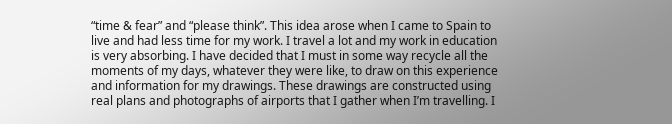“time & fear” and “please think”. This idea arose when I came to Spain to live and had less time for my work. I travel a lot and my work in education is very absorbing. I have decided that I must in some way recycle all the moments of my days, whatever they were like, to draw on this experience and information for my drawings. These drawings are constructed using real plans and photographs of airports that I gather when I’m travelling. I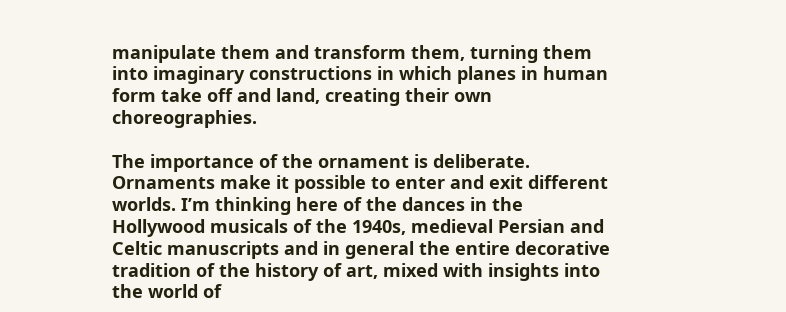manipulate them and transform them, turning them into imaginary constructions in which planes in human form take off and land, creating their own choreographies.

The importance of the ornament is deliberate. Ornaments make it possible to enter and exit different worlds. I’m thinking here of the dances in the Hollywood musicals of the 1940s, medieval Persian and Celtic manuscripts and in general the entire decorative tradition of the history of art, mixed with insights into the world of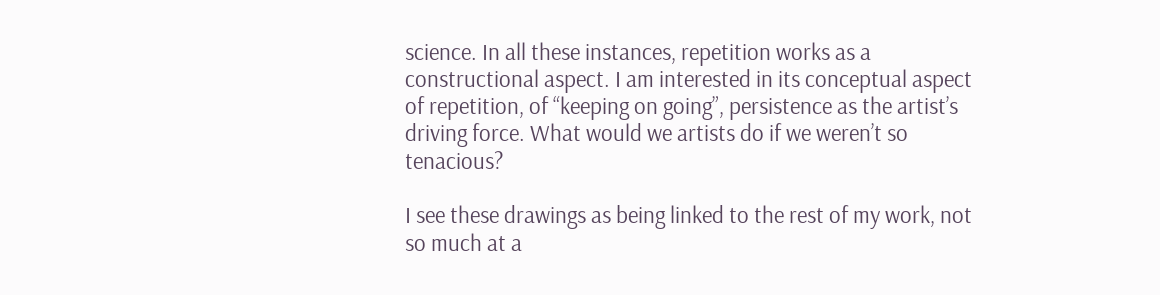science. In all these instances, repetition works as a constructional aspect. I am interested in its conceptual aspect of repetition, of “keeping on going”, persistence as the artist’s driving force. What would we artists do if we weren’t so tenacious?

I see these drawings as being linked to the rest of my work, not so much at a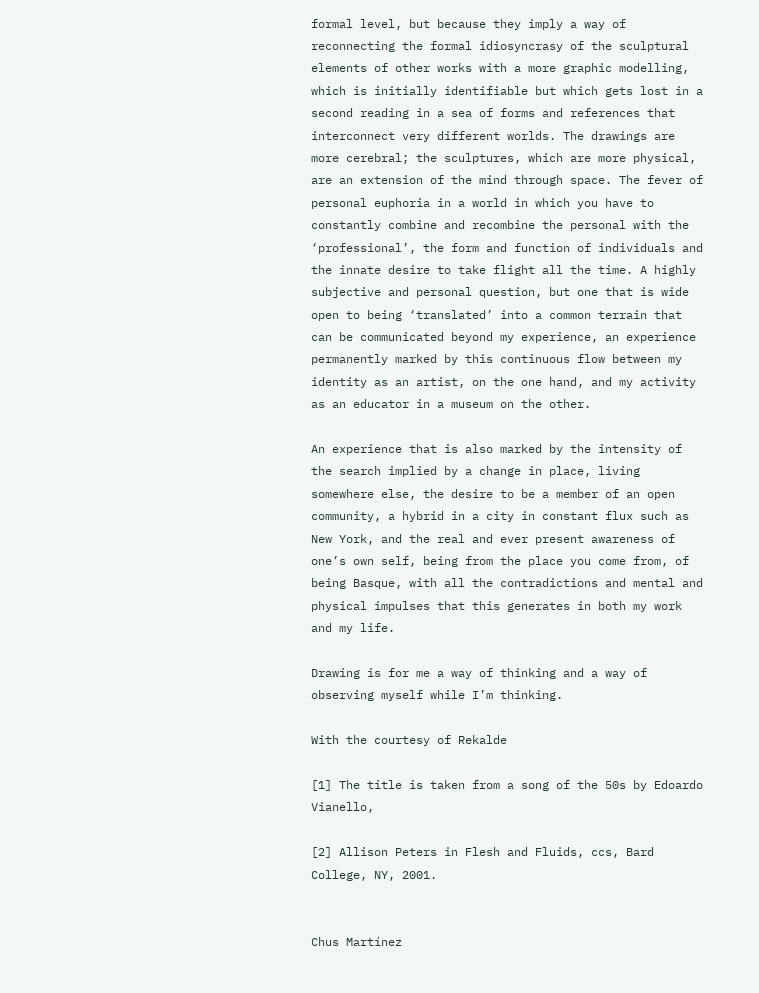formal level, but because they imply a way of reconnecting the formal idiosyncrasy of the sculptural elements of other works with a more graphic modelling, which is initially identifiable but which gets lost in a second reading in a sea of forms and references that interconnect very different worlds. The drawings are more cerebral; the sculptures, which are more physical, are an extension of the mind through space. The fever of personal euphoria in a world in which you have to constantly combine and recombine the personal with the ‘professional’, the form and function of individuals and the innate desire to take flight all the time. A highly subjective and personal question, but one that is wide open to being ‘translated’ into a common terrain that can be communicated beyond my experience, an experience permanently marked by this continuous flow between my identity as an artist, on the one hand, and my activity as an educator in a museum on the other.

An experience that is also marked by the intensity of the search implied by a change in place, living somewhere else, the desire to be a member of an open community, a hybrid in a city in constant flux such as New York, and the real and ever present awareness of one’s own self, being from the place you come from, of being Basque, with all the contradictions and mental and physical impulses that this generates in both my work and my life.

Drawing is for me a way of thinking and a way of observing myself while I’m thinking.

With the courtesy of Rekalde

[1] The title is taken from a song of the 50s by Edoardo Vianello,

[2] Allison Peters in Flesh and Fluids, ccs, Bard College, NY, 2001.


Chus Martínez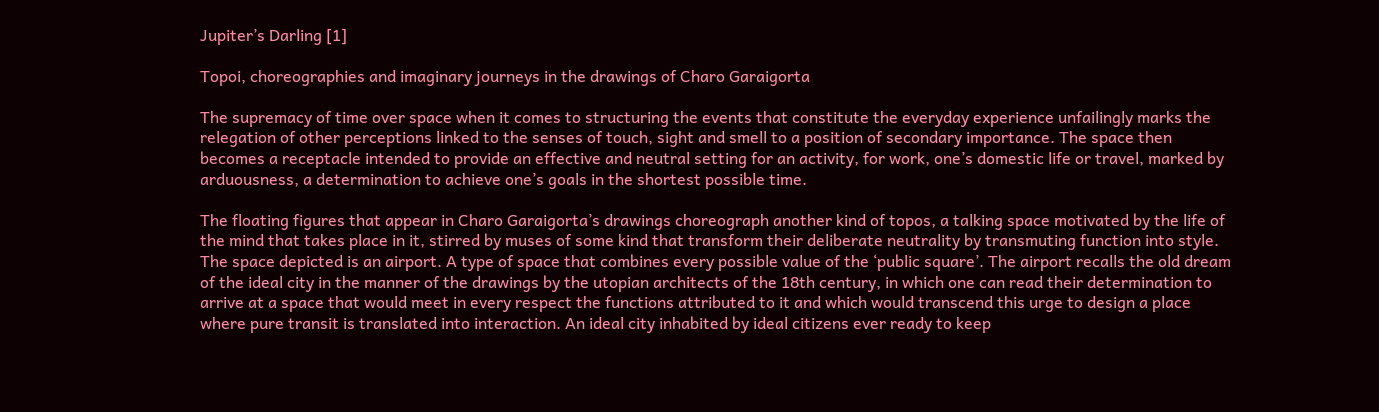Jupiter’s Darling [1]

Topoi, choreographies and imaginary journeys in the drawings of Charo Garaigorta

The supremacy of time over space when it comes to structuring the events that constitute the everyday experience unfailingly marks the relegation of other perceptions linked to the senses of touch, sight and smell to a position of secondary importance. The space then becomes a receptacle intended to provide an effective and neutral setting for an activity, for work, one’s domestic life or travel, marked by arduousness, a determination to achieve one’s goals in the shortest possible time.

The floating figures that appear in Charo Garaigorta’s drawings choreograph another kind of topos, a talking space motivated by the life of the mind that takes place in it, stirred by muses of some kind that transform their deliberate neutrality by transmuting function into style. The space depicted is an airport. A type of space that combines every possible value of the ‘public square’. The airport recalls the old dream of the ideal city in the manner of the drawings by the utopian architects of the 18th century, in which one can read their determination to arrive at a space that would meet in every respect the functions attributed to it and which would transcend this urge to design a place where pure transit is translated into interaction. An ideal city inhabited by ideal citizens ever ready to keep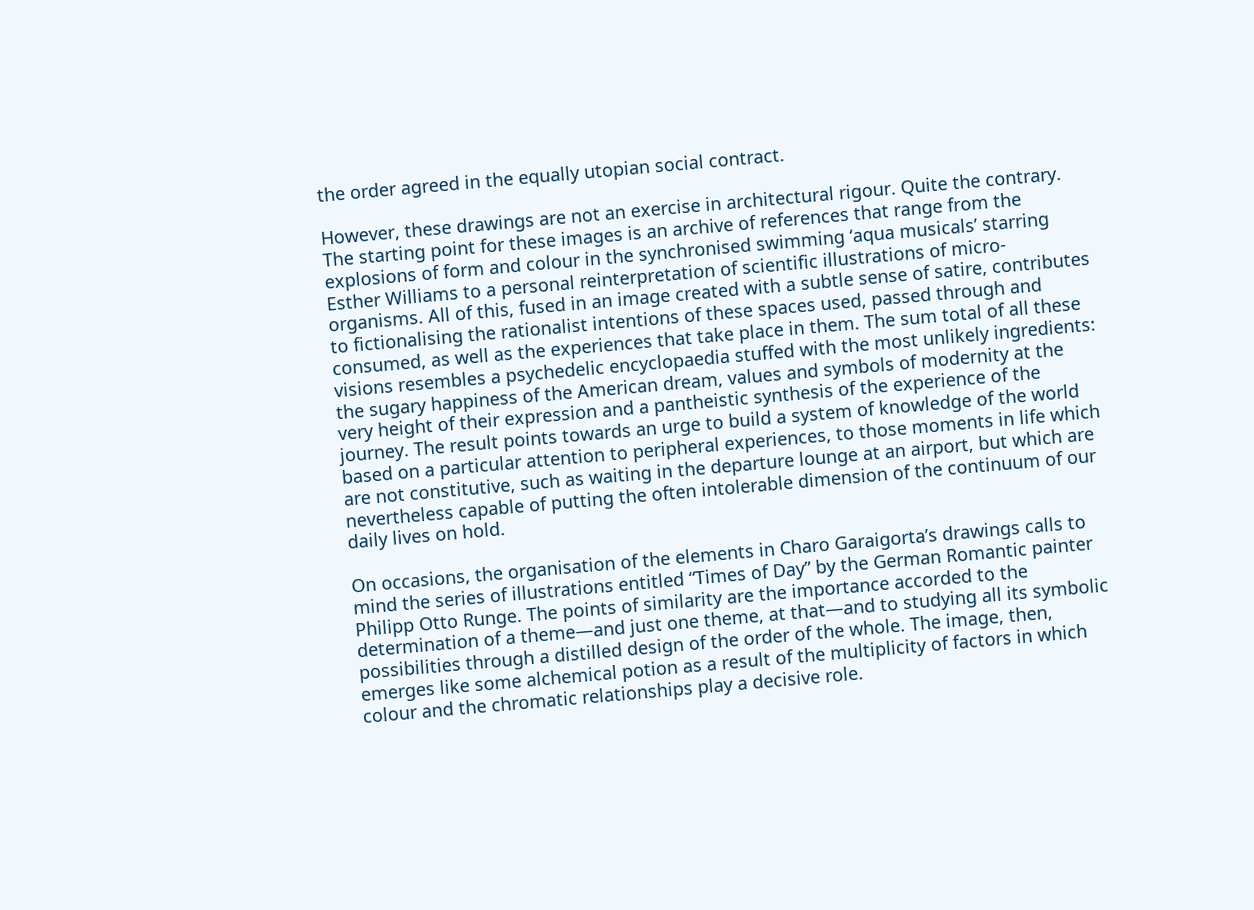the order agreed in the equally utopian social contract.

However, these drawings are not an exercise in architectural rigour. Quite the contrary. The starting point for these images is an archive of references that range from the explosions of form and colour in the synchronised swimming ‘aqua musicals’ starring Esther Williams to a personal reinterpretation of scientific illustrations of micro-organisms. All of this, fused in an image created with a subtle sense of satire, contributes to fictionalising the rationalist intentions of these spaces used, passed through and consumed, as well as the experiences that take place in them. The sum total of all these visions resembles a psychedelic encyclopaedia stuffed with the most unlikely ingredients: the sugary happiness of the American dream, values and symbols of modernity at the very height of their expression and a pantheistic synthesis of the experience of the journey. The result points towards an urge to build a system of knowledge of the world based on a particular attention to peripheral experiences, to those moments in life which are not constitutive, such as waiting in the departure lounge at an airport, but which are nevertheless capable of putting the often intolerable dimension of the continuum of our daily lives on hold.

On occasions, the organisation of the elements in Charo Garaigorta’s drawings calls to mind the series of illustrations entitled “Times of Day” by the German Romantic painter Philipp Otto Runge. The points of similarity are the importance accorded to the determination of a theme—and just one theme, at that—and to studying all its symbolic possibilities through a distilled design of the order of the whole. The image, then, emerges like some alchemical potion as a result of the multiplicity of factors in which colour and the chromatic relationships play a decisive role.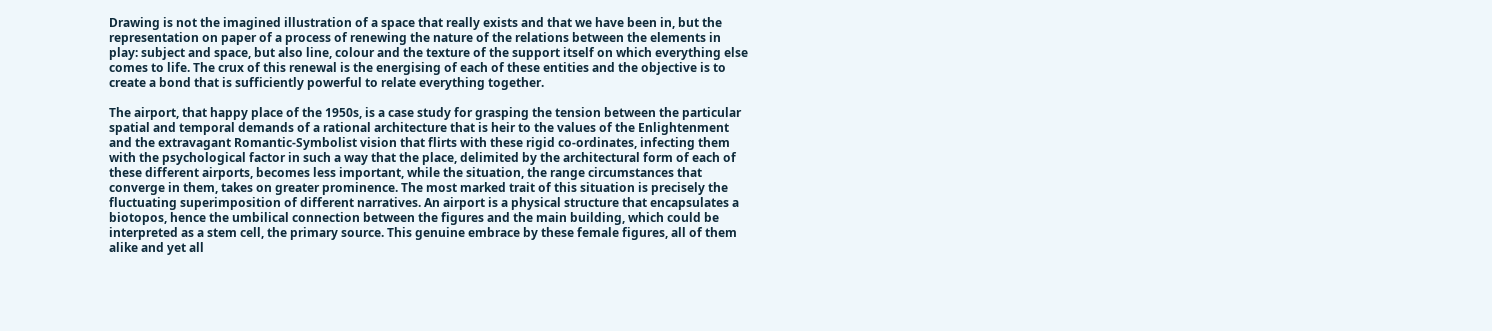Drawing is not the imagined illustration of a space that really exists and that we have been in, but the representation on paper of a process of renewing the nature of the relations between the elements in play: subject and space, but also line, colour and the texture of the support itself on which everything else comes to life. The crux of this renewal is the energising of each of these entities and the objective is to create a bond that is sufficiently powerful to relate everything together.

The airport, that happy place of the 1950s, is a case study for grasping the tension between the particular spatial and temporal demands of a rational architecture that is heir to the values of the Enlightenment and the extravagant Romantic-Symbolist vision that flirts with these rigid co-ordinates, infecting them with the psychological factor in such a way that the place, delimited by the architectural form of each of these different airports, becomes less important, while the situation, the range circumstances that converge in them, takes on greater prominence. The most marked trait of this situation is precisely the fluctuating superimposition of different narratives. An airport is a physical structure that encapsulates a biotopos, hence the umbilical connection between the figures and the main building, which could be interpreted as a stem cell, the primary source. This genuine embrace by these female figures, all of them alike and yet all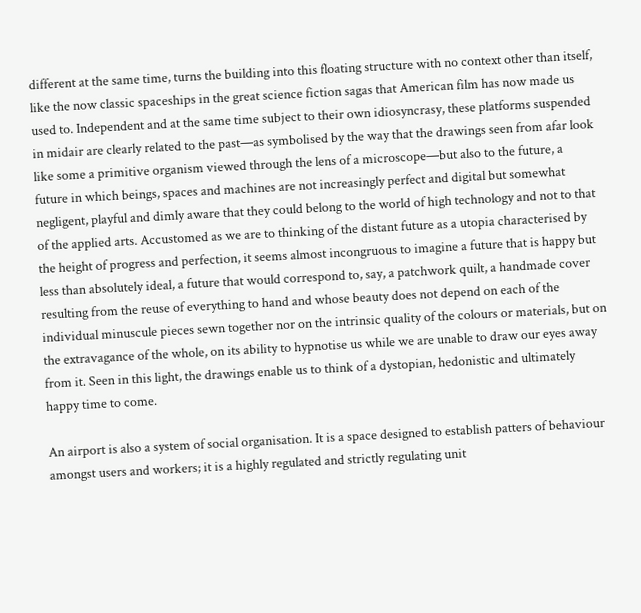different at the same time, turns the building into this floating structure with no context other than itself, like the now classic spaceships in the great science fiction sagas that American film has now made us used to. Independent and at the same time subject to their own idiosyncrasy, these platforms suspended in midair are clearly related to the past—as symbolised by the way that the drawings seen from afar look like some a primitive organism viewed through the lens of a microscope—but also to the future, a future in which beings, spaces and machines are not increasingly perfect and digital but somewhat negligent, playful and dimly aware that they could belong to the world of high technology and not to that of the applied arts. Accustomed as we are to thinking of the distant future as a utopia characterised by the height of progress and perfection, it seems almost incongruous to imagine a future that is happy but less than absolutely ideal, a future that would correspond to, say, a patchwork quilt, a handmade cover resulting from the reuse of everything to hand and whose beauty does not depend on each of the individual minuscule pieces sewn together nor on the intrinsic quality of the colours or materials, but on the extravagance of the whole, on its ability to hypnotise us while we are unable to draw our eyes away from it. Seen in this light, the drawings enable us to think of a dystopian, hedonistic and ultimately happy time to come.

An airport is also a system of social organisation. It is a space designed to establish patters of behaviour amongst users and workers; it is a highly regulated and strictly regulating unit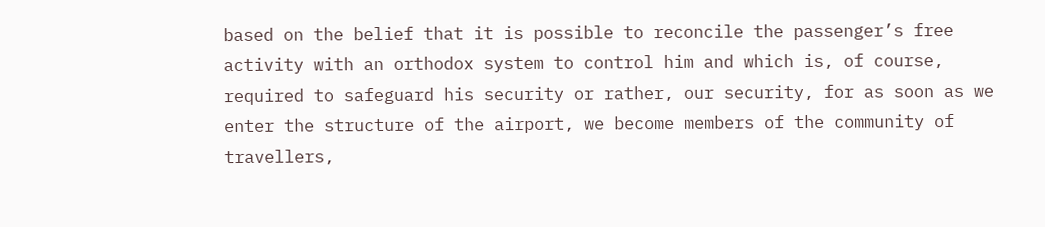based on the belief that it is possible to reconcile the passenger’s free activity with an orthodox system to control him and which is, of course, required to safeguard his security or rather, our security, for as soon as we enter the structure of the airport, we become members of the community of travellers,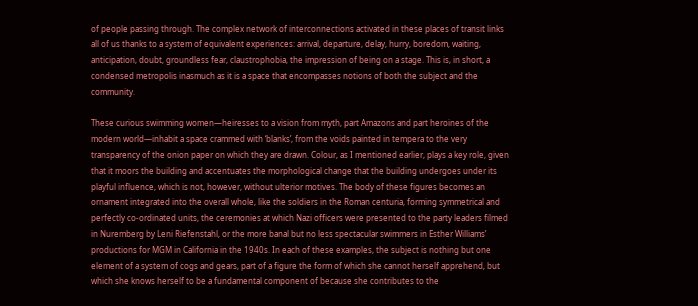of people passing through. The complex network of interconnections activated in these places of transit links all of us thanks to a system of equivalent experiences: arrival, departure, delay, hurry, boredom, waiting, anticipation, doubt, groundless fear, claustrophobia, the impression of being on a stage. This is, in short, a condensed metropolis inasmuch as it is a space that encompasses notions of both the subject and the community.

These curious swimming women—heiresses to a vision from myth, part Amazons and part heroines of the modern world—inhabit a space crammed with ‘blanks’, from the voids painted in tempera to the very transparency of the onion paper on which they are drawn. Colour, as I mentioned earlier, plays a key role, given that it moors the building and accentuates the morphological change that the building undergoes under its playful influence, which is not, however, without ulterior motives. The body of these figures becomes an ornament integrated into the overall whole, like the soldiers in the Roman centuria, forming symmetrical and perfectly co-ordinated units, the ceremonies at which Nazi officers were presented to the party leaders filmed in Nuremberg by Leni Riefenstahl, or the more banal but no less spectacular swimmers in Esther Williams’ productions for MGM in California in the 1940s. In each of these examples, the subject is nothing but one element of a system of cogs and gears, part of a figure the form of which she cannot herself apprehend, but which she knows herself to be a fundamental component of because she contributes to the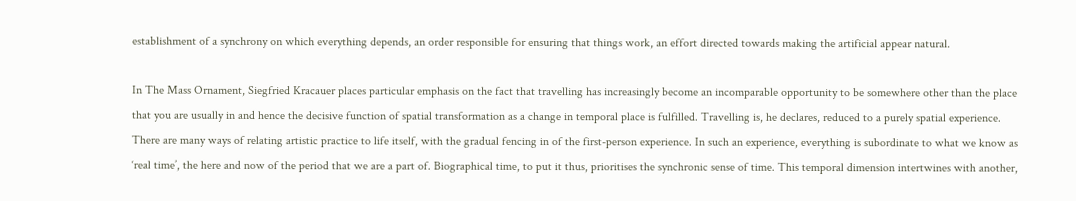establishment of a synchrony on which everything depends, an order responsible for ensuring that things work, an effort directed towards making the artificial appear natural.

In The Mass Ornament, Siegfried Kracauer places particular emphasis on the fact that travelling has increasingly become an incomparable opportunity to be somewhere other than the place that you are usually in and hence the decisive function of spatial transformation as a change in temporal place is fulfilled. Travelling is, he declares, reduced to a purely spatial experience. There are many ways of relating artistic practice to life itself, with the gradual fencing in of the first-person experience. In such an experience, everything is subordinate to what we know as ‘real time’, the here and now of the period that we are a part of. Biographical time, to put it thus, prioritises the synchronic sense of time. This temporal dimension intertwines with another,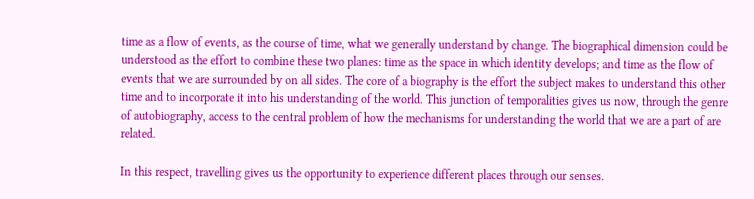time as a flow of events, as the course of time, what we generally understand by change. The biographical dimension could be understood as the effort to combine these two planes: time as the space in which identity develops; and time as the flow of events that we are surrounded by on all sides. The core of a biography is the effort the subject makes to understand this other time and to incorporate it into his understanding of the world. This junction of temporalities gives us now, through the genre of autobiography, access to the central problem of how the mechanisms for understanding the world that we are a part of are related.

In this respect, travelling gives us the opportunity to experience different places through our senses.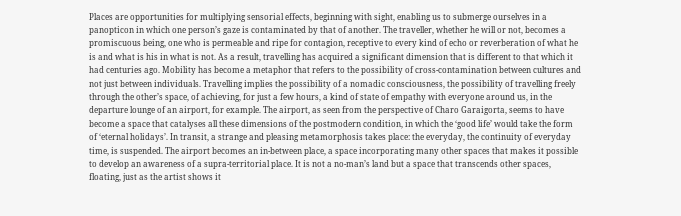Places are opportunities for multiplying sensorial effects, beginning with sight, enabling us to submerge ourselves in a panopticon in which one person’s gaze is contaminated by that of another. The traveller, whether he will or not, becomes a promiscuous being, one who is permeable and ripe for contagion, receptive to every kind of echo or reverberation of what he is and what is his in what is not. As a result, travelling has acquired a significant dimension that is different to that which it had centuries ago. Mobility has become a metaphor that refers to the possibility of cross-contamination between cultures and not just between individuals. Travelling implies the possibility of a nomadic consciousness, the possibility of travelling freely through the other’s space, of achieving, for just a few hours, a kind of state of empathy with everyone around us, in the departure lounge of an airport, for example. The airport, as seen from the perspective of Charo Garaigorta, seems to have become a space that catalyses all these dimensions of the postmodern condition, in which the ‘good life’ would take the form of ‘eternal holidays’. In transit, a strange and pleasing metamorphosis takes place: the everyday, the continuity of everyday time, is suspended. The airport becomes an in-between place, a space incorporating many other spaces that makes it possible to develop an awareness of a supra-territorial place. It is not a no-man’s land but a space that transcends other spaces, floating, just as the artist shows it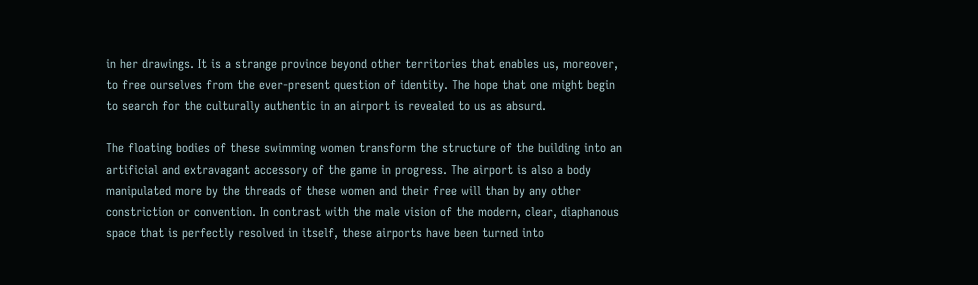in her drawings. It is a strange province beyond other territories that enables us, moreover, to free ourselves from the ever-present question of identity. The hope that one might begin to search for the culturally authentic in an airport is revealed to us as absurd.

The floating bodies of these swimming women transform the structure of the building into an artificial and extravagant accessory of the game in progress. The airport is also a body manipulated more by the threads of these women and their free will than by any other constriction or convention. In contrast with the male vision of the modern, clear, diaphanous space that is perfectly resolved in itself, these airports have been turned into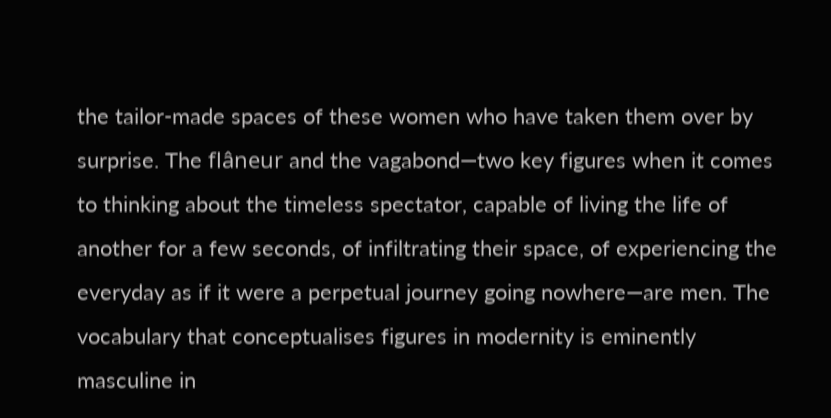the tailor-made spaces of these women who have taken them over by surprise. The flâneur and the vagabond—two key figures when it comes to thinking about the timeless spectator, capable of living the life of another for a few seconds, of infiltrating their space, of experiencing the everyday as if it were a perpetual journey going nowhere—are men. The vocabulary that conceptualises figures in modernity is eminently masculine in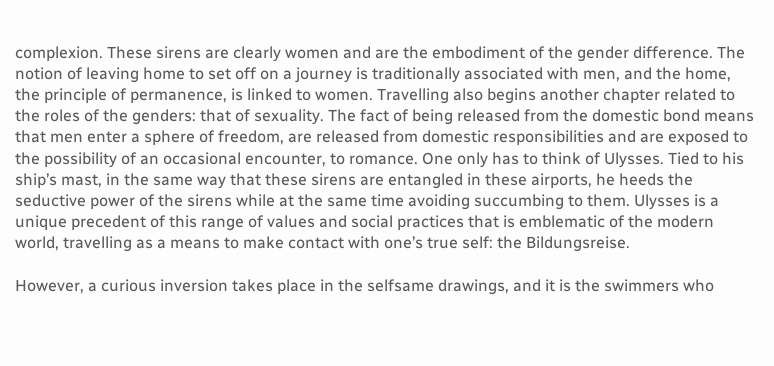complexion. These sirens are clearly women and are the embodiment of the gender difference. The notion of leaving home to set off on a journey is traditionally associated with men, and the home, the principle of permanence, is linked to women. Travelling also begins another chapter related to the roles of the genders: that of sexuality. The fact of being released from the domestic bond means that men enter a sphere of freedom, are released from domestic responsibilities and are exposed to the possibility of an occasional encounter, to romance. One only has to think of Ulysses. Tied to his ship’s mast, in the same way that these sirens are entangled in these airports, he heeds the seductive power of the sirens while at the same time avoiding succumbing to them. Ulysses is a unique precedent of this range of values and social practices that is emblematic of the modern world, travelling as a means to make contact with one’s true self: the Bildungsreise.

However, a curious inversion takes place in the selfsame drawings, and it is the swimmers who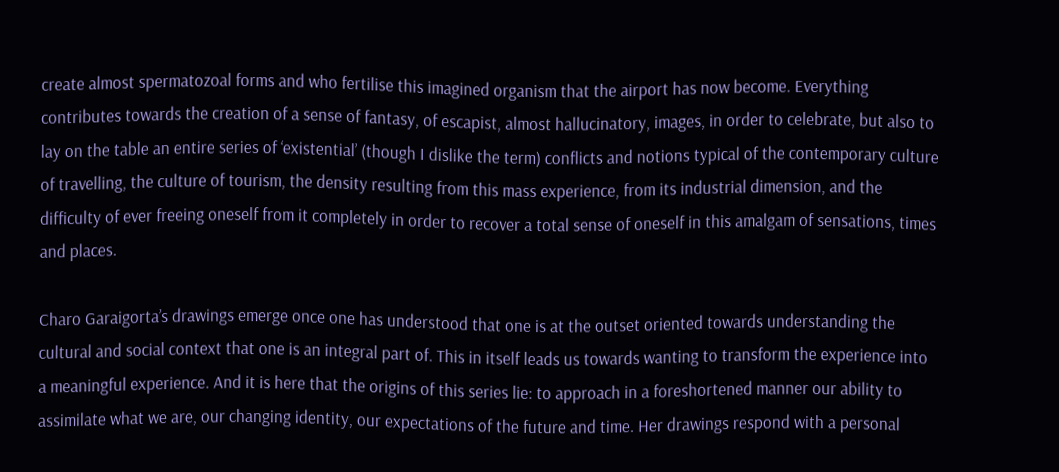create almost spermatozoal forms and who fertilise this imagined organism that the airport has now become. Everything contributes towards the creation of a sense of fantasy, of escapist, almost hallucinatory, images, in order to celebrate, but also to lay on the table an entire series of ‘existential’ (though I dislike the term) conflicts and notions typical of the contemporary culture of travelling, the culture of tourism, the density resulting from this mass experience, from its industrial dimension, and the difficulty of ever freeing oneself from it completely in order to recover a total sense of oneself in this amalgam of sensations, times and places.

Charo Garaigorta’s drawings emerge once one has understood that one is at the outset oriented towards understanding the cultural and social context that one is an integral part of. This in itself leads us towards wanting to transform the experience into a meaningful experience. And it is here that the origins of this series lie: to approach in a foreshortened manner our ability to assimilate what we are, our changing identity, our expectations of the future and time. Her drawings respond with a personal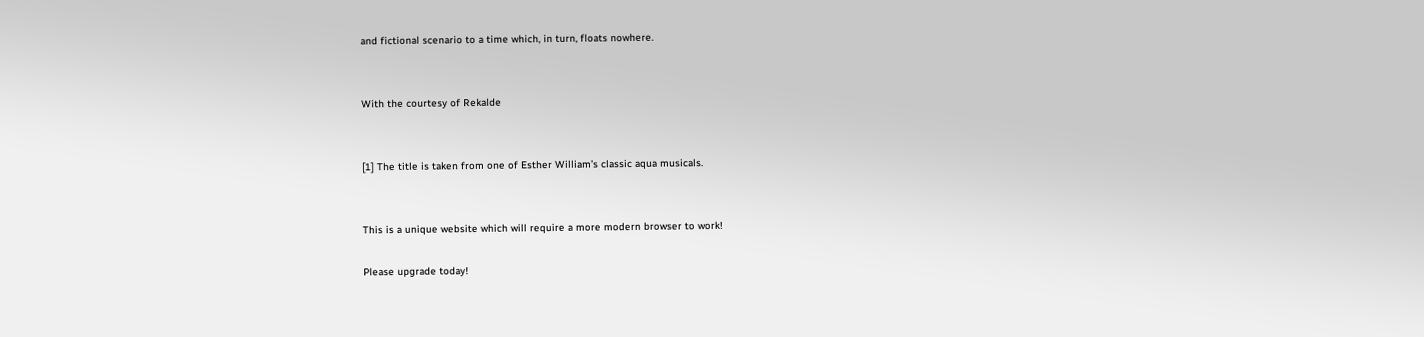and fictional scenario to a time which, in turn, floats nowhere.


With the courtesy of Rekalde


[1] The title is taken from one of Esther William’s classic aqua musicals.


This is a unique website which will require a more modern browser to work!

Please upgrade today!